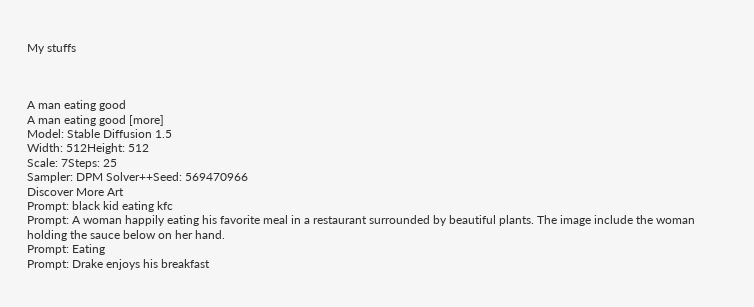My stuffs



A man eating good
A man eating good [more]
Model: Stable Diffusion 1.5
Width: 512Height: 512
Scale: 7Steps: 25
Sampler: DPM Solver++Seed: 569470966
Discover More Art
Prompt: black kid eating kfc
Prompt: A woman happily eating his favorite meal in a restaurant surrounded by beautiful plants. The image include the woman holding the sauce below on her hand.
Prompt: Eating
Prompt: Drake enjoys his breakfast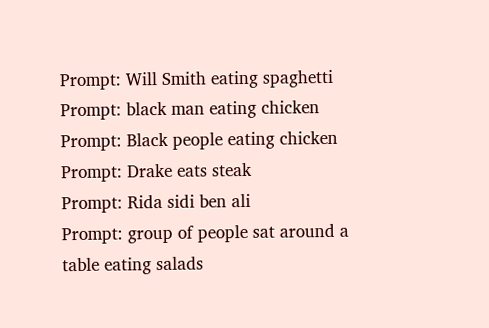Prompt: Will Smith eating spaghetti
Prompt: black man eating chicken
Prompt: Black people eating chicken
Prompt: Drake eats steak
Prompt: Rida sidi ben ali
Prompt: group of people sat around a table eating salads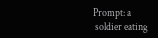Prompt: a
 soldier eating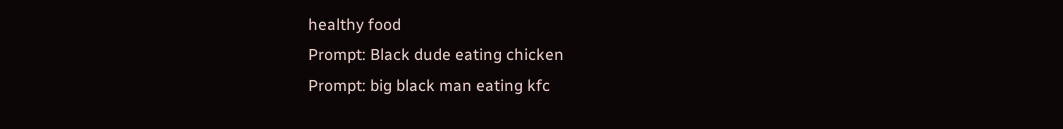healthy food
Prompt: Black dude eating chicken
Prompt: big black man eating kfc